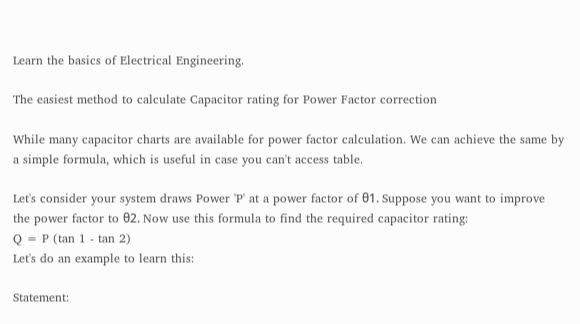Learn the basics of Electrical Engineering.

The easiest method to calculate Capacitor rating for Power Factor correction

While many capacitor charts are available for power factor calculation. We can achieve the same by a simple formula, which is useful in case you can't access table.

Let's consider your system draws Power 'P' at a power factor of θ1. Suppose you want to improve the power factor to θ2. Now use this formula to find the required capacitor rating:
Q = P (tan 1 - tan 2)
Let's do an example to learn this:

Statement: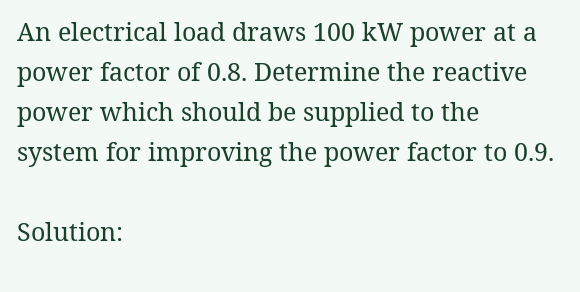An electrical load draws 100 kW power at a power factor of 0.8. Determine the reactive power which should be supplied to the system for improving the power factor to 0.9.

Solution: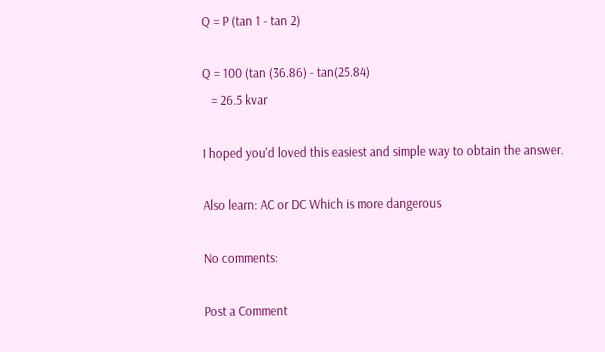Q = P (tan 1 - tan 2)

Q = 100 (tan (36.86) - tan(25.84)
   = 26.5 kvar

I hoped you'd loved this easiest and simple way to obtain the answer.

Also learn: AC or DC Which is more dangerous

No comments:

Post a Comment